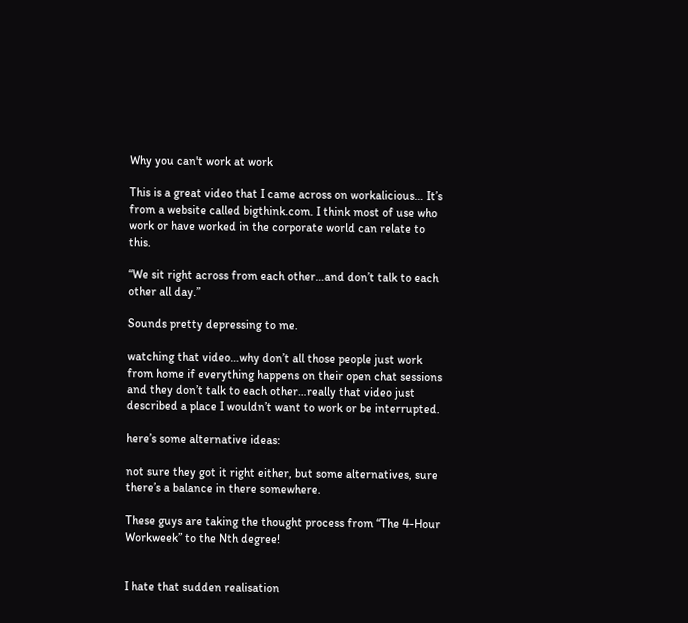Why you can't work at work

This is a great video that I came across on workalicious… It’s from a website called bigthink.com. I think most of use who work or have worked in the corporate world can relate to this.

“We sit right across from each other…and don’t talk to each other all day.”

Sounds pretty depressing to me.

watching that video…why don’t all those people just work from home if everything happens on their open chat sessions and they don’t talk to each other…really that video just described a place I wouldn’t want to work or be interrupted.

here’s some alternative ideas:

not sure they got it right either, but some alternatives, sure there’s a balance in there somewhere.

These guys are taking the thought process from “The 4-Hour Workweek” to the Nth degree!


I hate that sudden realisation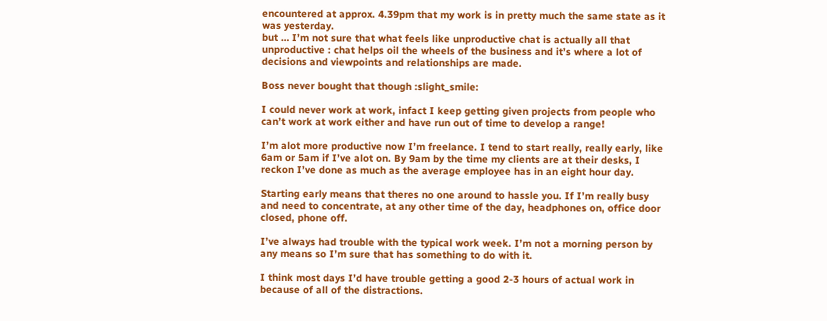encountered at approx. 4.39pm that my work is in pretty much the same state as it was yesterday.
but … I’m not sure that what feels like unproductive chat is actually all that unproductive : chat helps oil the wheels of the business and it’s where a lot of decisions and viewpoints and relationships are made.

Boss never bought that though :slight_smile:

I could never work at work, infact I keep getting given projects from people who can’t work at work either and have run out of time to develop a range!

I’m alot more productive now I’m freelance. I tend to start really, really early, like 6am or 5am if I’ve alot on. By 9am by the time my clients are at their desks, I reckon I’ve done as much as the average employee has in an eight hour day.

Starting early means that theres no one around to hassle you. If I’m really busy and need to concentrate, at any other time of the day, headphones on, office door closed, phone off.

I’ve always had trouble with the typical work week. I’m not a morning person by any means so I’m sure that has something to do with it.

I think most days I’d have trouble getting a good 2-3 hours of actual work in because of all of the distractions.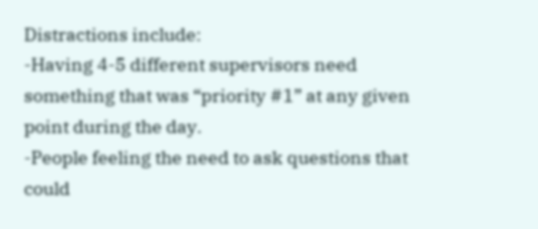Distractions include:
-Having 4-5 different supervisors need something that was “priority #1” at any given point during the day.
-People feeling the need to ask questions that could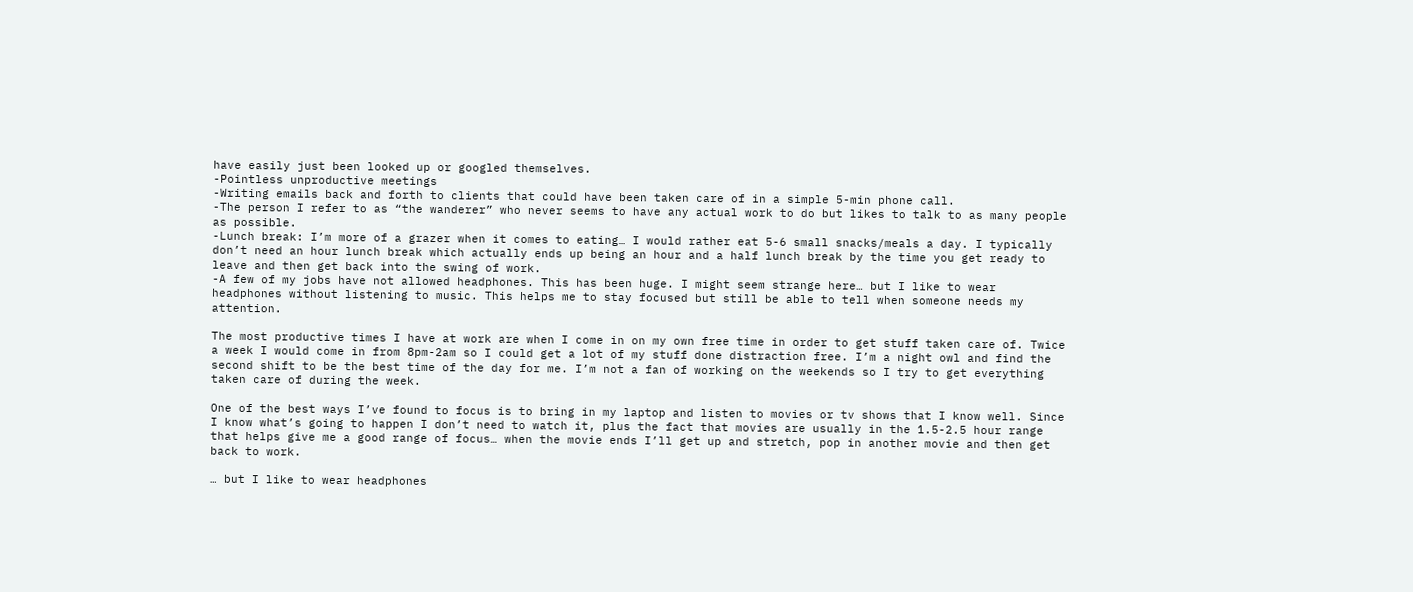have easily just been looked up or googled themselves.
-Pointless unproductive meetings
-Writing emails back and forth to clients that could have been taken care of in a simple 5-min phone call.
-The person I refer to as “the wanderer” who never seems to have any actual work to do but likes to talk to as many people as possible.
-Lunch break: I’m more of a grazer when it comes to eating… I would rather eat 5-6 small snacks/meals a day. I typically don’t need an hour lunch break which actually ends up being an hour and a half lunch break by the time you get ready to leave and then get back into the swing of work.
-A few of my jobs have not allowed headphones. This has been huge. I might seem strange here… but I like to wear headphones without listening to music. This helps me to stay focused but still be able to tell when someone needs my attention.

The most productive times I have at work are when I come in on my own free time in order to get stuff taken care of. Twice a week I would come in from 8pm-2am so I could get a lot of my stuff done distraction free. I’m a night owl and find the second shift to be the best time of the day for me. I’m not a fan of working on the weekends so I try to get everything taken care of during the week.

One of the best ways I’ve found to focus is to bring in my laptop and listen to movies or tv shows that I know well. Since I know what’s going to happen I don’t need to watch it, plus the fact that movies are usually in the 1.5-2.5 hour range that helps give me a good range of focus… when the movie ends I’ll get up and stretch, pop in another movie and then get back to work.

… but I like to wear headphones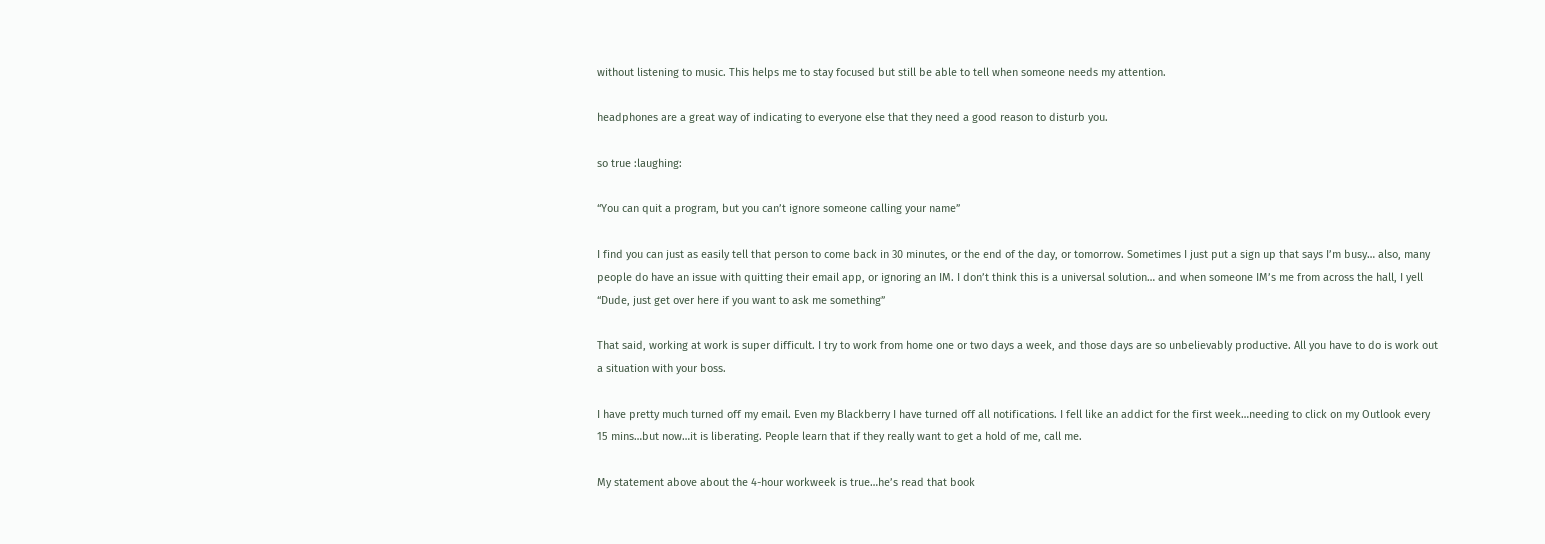without listening to music. This helps me to stay focused but still be able to tell when someone needs my attention.

headphones are a great way of indicating to everyone else that they need a good reason to disturb you.

so true :laughing:

“You can quit a program, but you can’t ignore someone calling your name”

I find you can just as easily tell that person to come back in 30 minutes, or the end of the day, or tomorrow. Sometimes I just put a sign up that says I’m busy… also, many people do have an issue with quitting their email app, or ignoring an IM. I don’t think this is a universal solution… and when someone IM’s me from across the hall, I yell “Dude, just get over here if you want to ask me something”

That said, working at work is super difficult. I try to work from home one or two days a week, and those days are so unbelievably productive. All you have to do is work out a situation with your boss.

I have pretty much turned off my email. Even my Blackberry I have turned off all notifications. I fell like an addict for the first week…needing to click on my Outlook every 15 mins…but now…it is liberating. People learn that if they really want to get a hold of me, call me.

My statement above about the 4-hour workweek is true…he’s read that book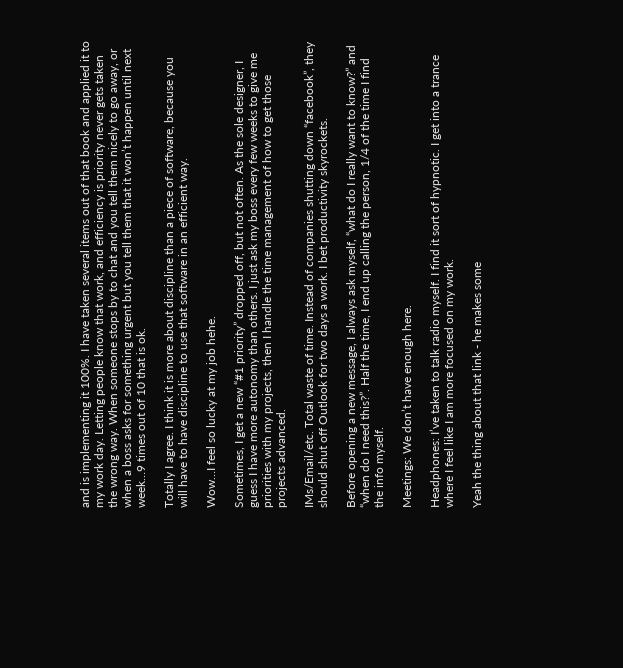and is implementing it 100%. I have taken several items out of that book and applied it to my work day. Letting people know that work, and efficiency is priority never gets taken the wrong way. When someone stops by to chat and you tell them nicely to go away, or when a boss asks for something urgent but you tell them that it won’t happen until next week…9 times out of 10 that is ok.

Totally I agree. I think it is more about discipline than a piece of software, because you will have to have discipline to use that software in an efficient way.

Wow…I feel so lucky at my job hehe.

Sometimes, I get a new “#1 priority” dropped off, but not often. As the sole designer, I guess I have more autonomy than others. I just ask my boss every few weeks to give me priorities with my projects, then I handle the time management of how to get those projects advanced.

IMs/Email/etc. Total waste of time. Instead of companies shutting down “facebook”, they should shut off Outlook for two days a work. I bet productivity skyrockets.

Before opening a new message, I always ask myself, “what do I really want to know?” and “when do I need this?”. Half the time, I end up calling the person, 1/4 of the time I find the info myself.

Meetings: We don’t have enough here.

Headphones: I’ve taken to talk radio myself. I find it sort of hypnotic. I get into a trance where I feel like I am more focused on my work.

Yeah the thing about that link - he makes some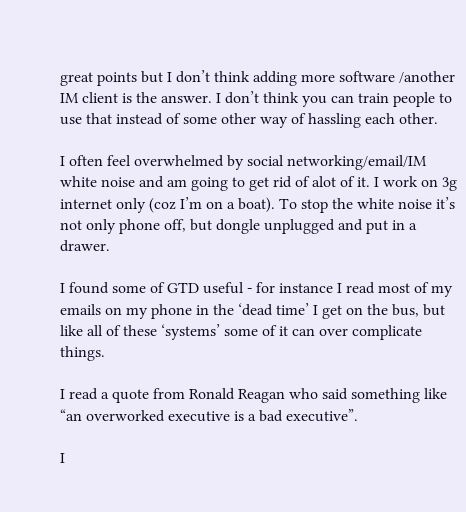great points but I don’t think adding more software /another IM client is the answer. I don’t think you can train people to use that instead of some other way of hassling each other.

I often feel overwhelmed by social networking/email/IM white noise and am going to get rid of alot of it. I work on 3g internet only (coz I’m on a boat). To stop the white noise it’s not only phone off, but dongle unplugged and put in a drawer.

I found some of GTD useful - for instance I read most of my emails on my phone in the ‘dead time’ I get on the bus, but like all of these ‘systems’ some of it can over complicate things.

I read a quote from Ronald Reagan who said something like “an overworked executive is a bad executive”.

I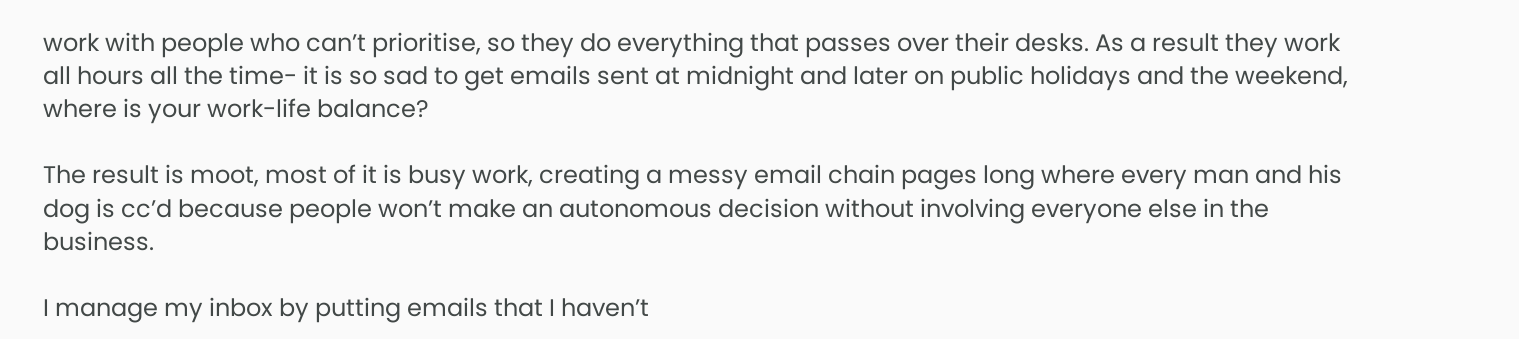work with people who can’t prioritise, so they do everything that passes over their desks. As a result they work all hours all the time- it is so sad to get emails sent at midnight and later on public holidays and the weekend, where is your work-life balance?

The result is moot, most of it is busy work, creating a messy email chain pages long where every man and his dog is cc’d because people won’t make an autonomous decision without involving everyone else in the business.

I manage my inbox by putting emails that I haven’t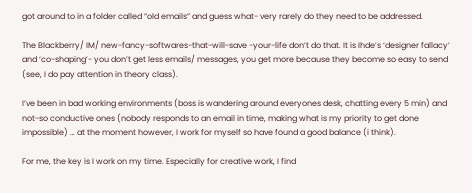got around to in a folder called “old emails” and guess what- very rarely do they need to be addressed.

The Blackberry/ IM/ new-fancy-softwares-that-will-save -your-life don’t do that. It is Ihde’s ‘designer fallacy’ and ‘co-shaping’- you don’t get less emails/ messages, you get more because they become so easy to send (see, I do pay attention in theory class).

I’ve been in bad working environments (boss is wandering around everyones desk, chatting every 5 min) and not-so conductive ones (nobody responds to an email in time, making what is my priority to get done impossible) … at the moment however, I work for myself so have found a good balance (i think).

For me, the key is I work on my time. Especially for creative work, I find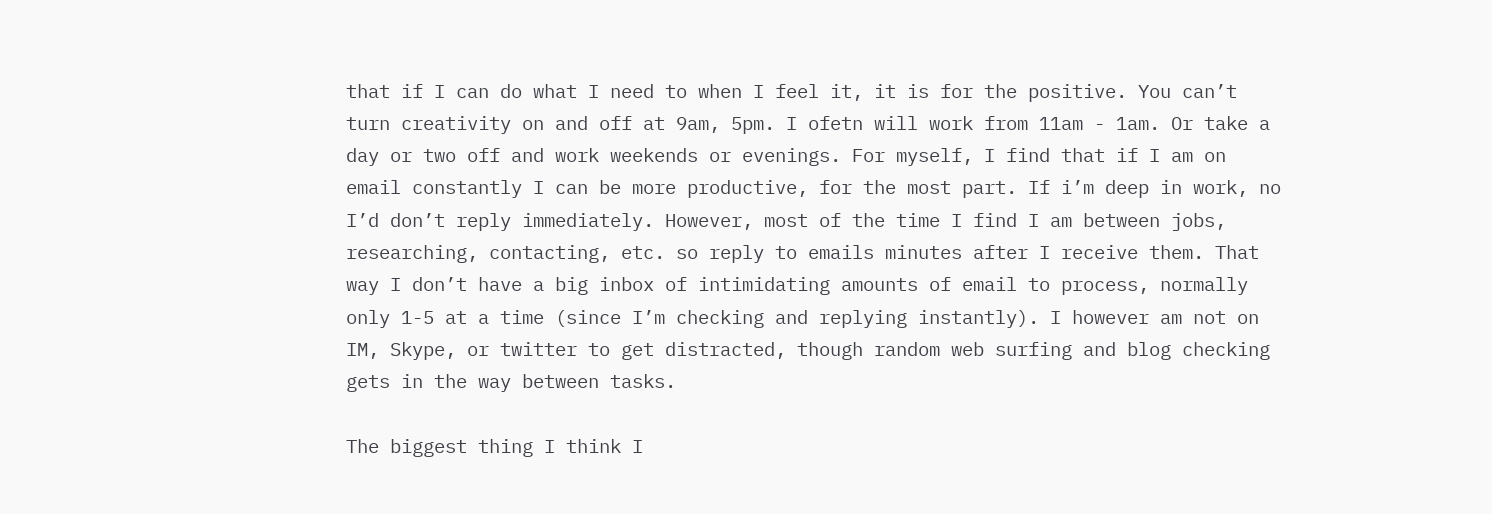that if I can do what I need to when I feel it, it is for the positive. You can’t turn creativity on and off at 9am, 5pm. I ofetn will work from 11am - 1am. Or take a day or two off and work weekends or evenings. For myself, I find that if I am on email constantly I can be more productive, for the most part. If i’m deep in work, no I’d don’t reply immediately. However, most of the time I find I am between jobs, researching, contacting, etc. so reply to emails minutes after I receive them. That way I don’t have a big inbox of intimidating amounts of email to process, normally only 1-5 at a time (since I’m checking and replying instantly). I however am not on IM, Skype, or twitter to get distracted, though random web surfing and blog checking gets in the way between tasks.

The biggest thing I think I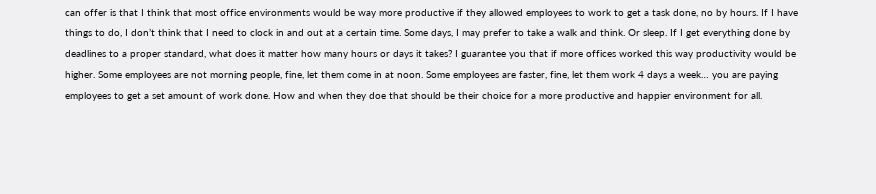can offer is that I think that most office environments would be way more productive if they allowed employees to work to get a task done, no by hours. If I have things to do, I don’t think that I need to clock in and out at a certain time. Some days, I may prefer to take a walk and think. Or sleep. If I get everything done by deadlines to a proper standard, what does it matter how many hours or days it takes? I guarantee you that if more offices worked this way productivity would be higher. Some employees are not morning people, fine, let them come in at noon. Some employees are faster, fine, let them work 4 days a week… you are paying employees to get a set amount of work done. How and when they doe that should be their choice for a more productive and happier environment for all.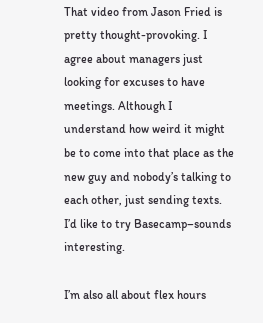That video from Jason Fried is pretty thought-provoking. I agree about managers just looking for excuses to have meetings. Although I understand how weird it might be to come into that place as the new guy and nobody’s talking to each other, just sending texts. I’d like to try Basecamp–sounds interesting.

I’m also all about flex hours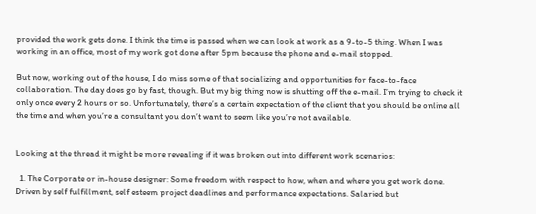provided the work gets done. I think the time is passed when we can look at work as a 9-to-5 thing. When I was working in an office, most of my work got done after 5pm because the phone and e-mail stopped.

But now, working out of the house, I do miss some of that socializing and opportunities for face-to-face collaboration. The day does go by fast, though. But my big thing now is shutting off the e-mail. I’m trying to check it only once every 2 hours or so. Unfortunately, there’s a certain expectation of the client that you should be online all the time and when you’re a consultant you don’t want to seem like you’re not available.


Looking at the thread it might be more revealing if it was broken out into different work scenarios:

  1. The Corporate or in-house designer: Some freedom with respect to how, when and where you get work done. Driven by self fulfillment, self esteem project deadlines and performance expectations. Salaried but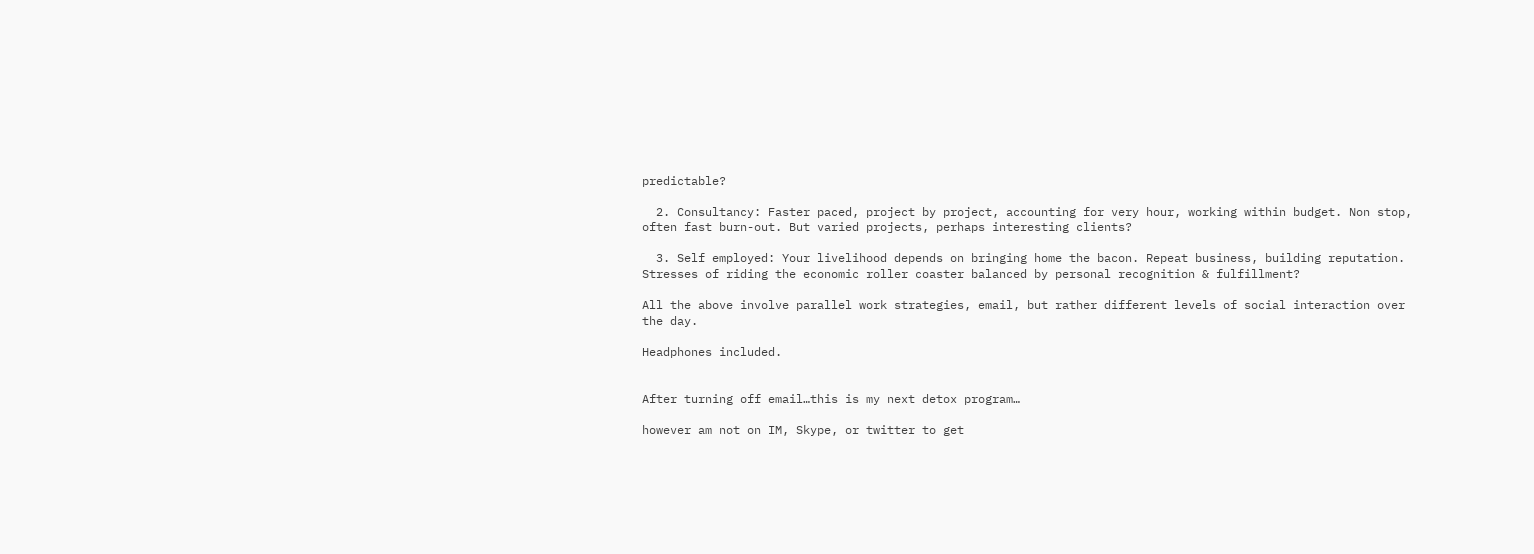predictable?

  2. Consultancy: Faster paced, project by project, accounting for very hour, working within budget. Non stop, often fast burn-out. But varied projects, perhaps interesting clients?

  3. Self employed: Your livelihood depends on bringing home the bacon. Repeat business, building reputation. Stresses of riding the economic roller coaster balanced by personal recognition & fulfillment?

All the above involve parallel work strategies, email, but rather different levels of social interaction over the day.

Headphones included.


After turning off email…this is my next detox program…

however am not on IM, Skype, or twitter to get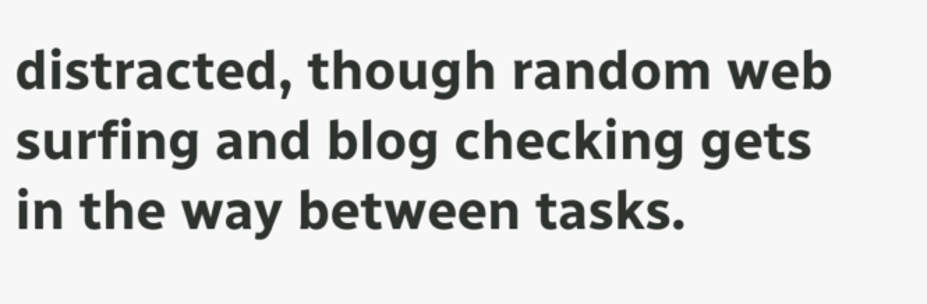distracted, though random web surfing and blog checking gets in the way between tasks.